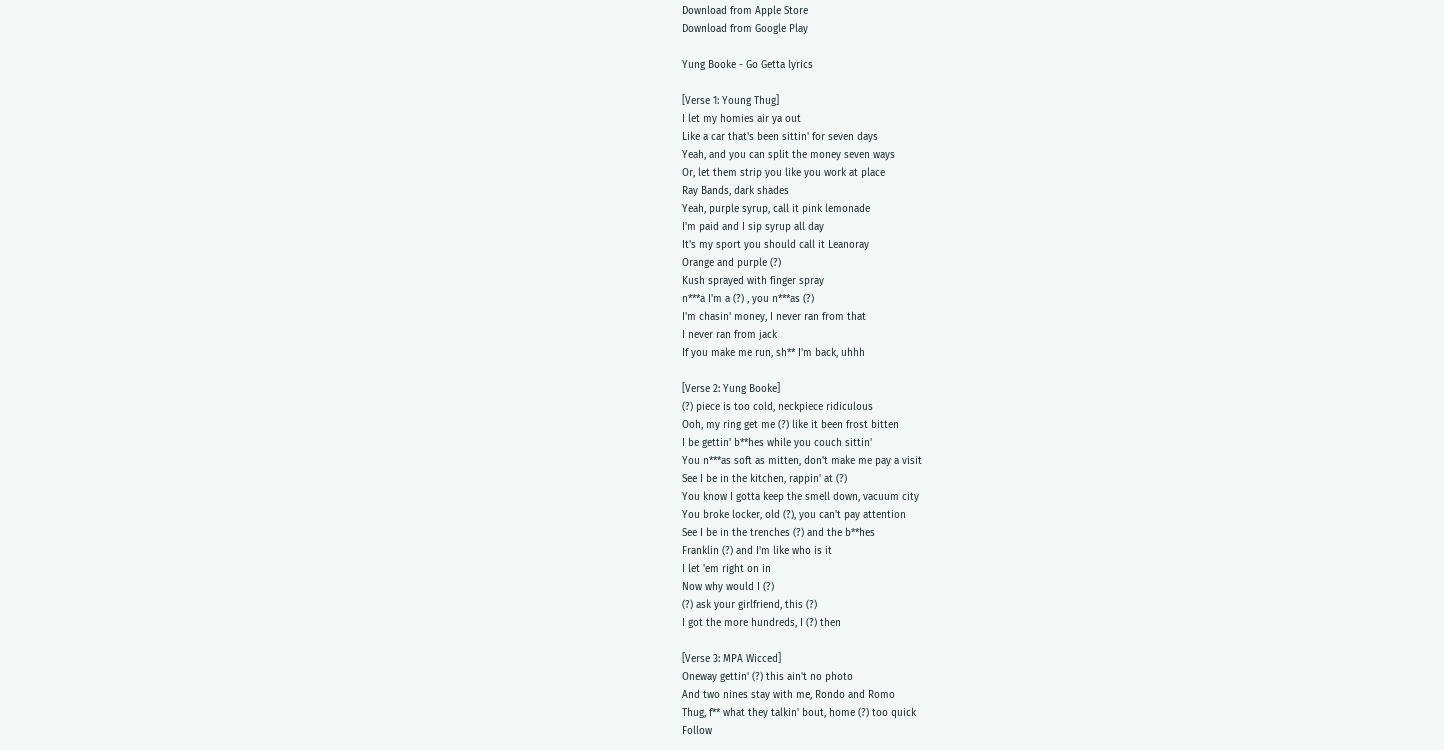Download from Apple Store
Download from Google Play

Yung Booke - Go Getta lyrics

[Verse 1: Young Thug]
I let my homies air ya out
Like a car that's been sittin' for seven days
Yeah, and you can split the money seven ways
Or, let them strip you like you work at place
Ray Bands, dark shades
Yeah, purple syrup, call it pink lemonade
I'm paid and I sip syrup all day
It's my sport you should call it Leanoray
Orange and purple (?)
Kush sprayed with finger spray
n***a I'm a (?) , you n***as (?)
I'm chasin' money, I never ran from that
I never ran from jack
If you make me run, sh** I'm back, uhhh

[Verse 2: Yung Booke]
(?) piece is too cold, neckpiece ridiculous
Ooh, my ring get me (?) like it been frost bitten
I be gettin' b**hes while you couch sittin'
You n***as soft as mitten, don't make me pay a visit
See I be in the kitchen, rappin' at (?)
You know I gotta keep the smell down, vacuum city
You broke locker, old (?), you can't pay attention
See I be in the trenches (?) and the b**hes
Franklin (?) and I'm like who is it
I let 'em right on in
Now why would I (?)
(?) ask your girlfriend, this (?)
I got the more hundreds, I (?) then

[Verse 3: MPA Wicced]
Oneway gettin' (?) this ain't no photo
And two nines stay with me, Rondo and Romo
Thug, f** what they talkin' bout, home (?) too quick
Follow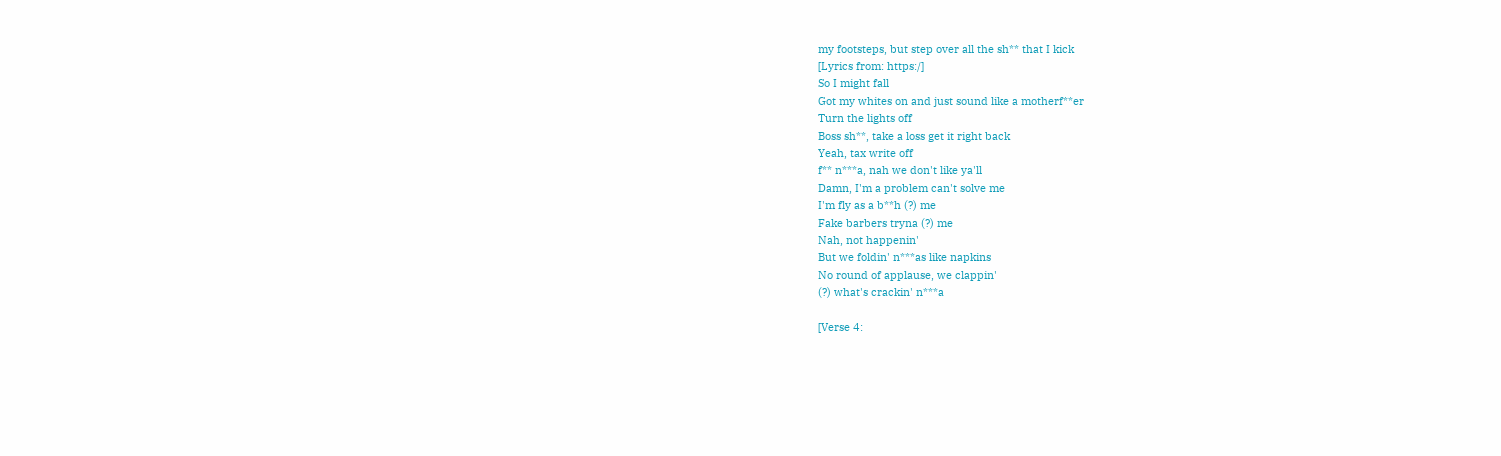my footsteps, but step over all the sh** that I kick
[Lyrics from: https:/]
So I might fall
Got my whites on and just sound like a motherf**er
Turn the lights off
Boss sh**, take a loss get it right back
Yeah, tax write off
f** n***a, nah we don't like ya'll
Damn, I'm a problem can't solve me
I'm fly as a b**h (?) me
Fake barbers tryna (?) me
Nah, not happenin'
But we foldin' n***as like napkins
No round of applause, we clappin'
(?) what's crackin' n***a

[Verse 4: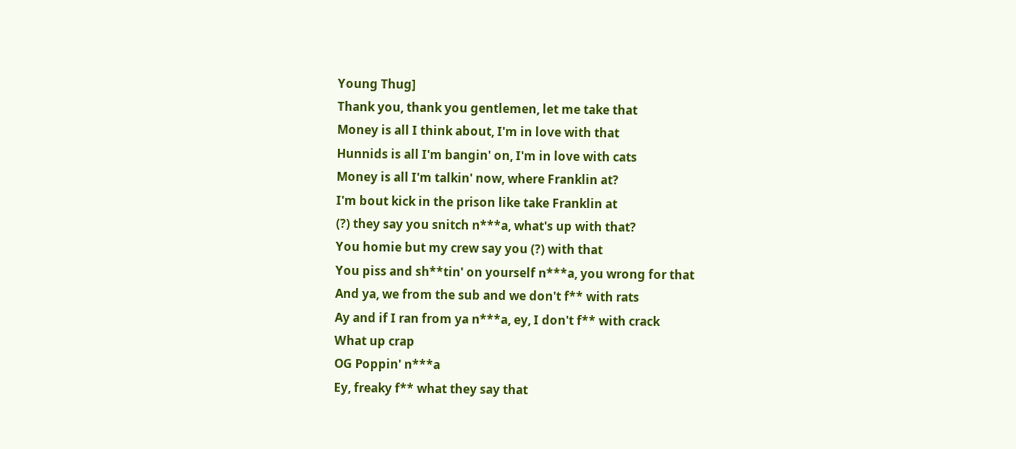Young Thug]
Thank you, thank you gentlemen, let me take that
Money is all I think about, I'm in love with that
Hunnids is all I'm bangin' on, I'm in love with cats
Money is all I'm talkin' now, where Franklin at?
I'm bout kick in the prison like take Franklin at
(?) they say you snitch n***a, what's up with that?
You homie but my crew say you (?) with that
You piss and sh**tin' on yourself n***a, you wrong for that
And ya, we from the sub and we don't f** with rats
Ay and if I ran from ya n***a, ey, I don't f** with crack
What up crap
OG Poppin' n***a
Ey, freaky f** what they say that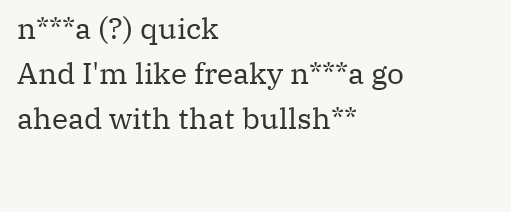n***a (?) quick
And I'm like freaky n***a go ahead with that bullsh**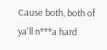Cause both, both of ya'll n***a hard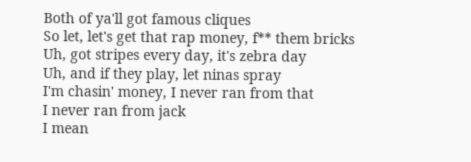Both of ya'll got famous cliques
So let, let's get that rap money, f** them bricks
Uh, got stripes every day, it's zebra day
Uh, and if they play, let ninas spray
I'm chasin' money, I never ran from that
I never ran from jack
I mean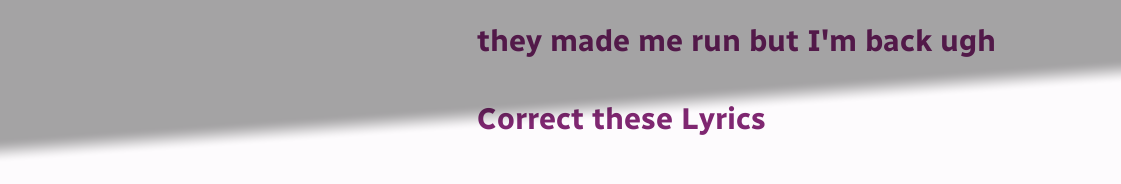they made me run but I'm back ugh

Correct these Lyrics